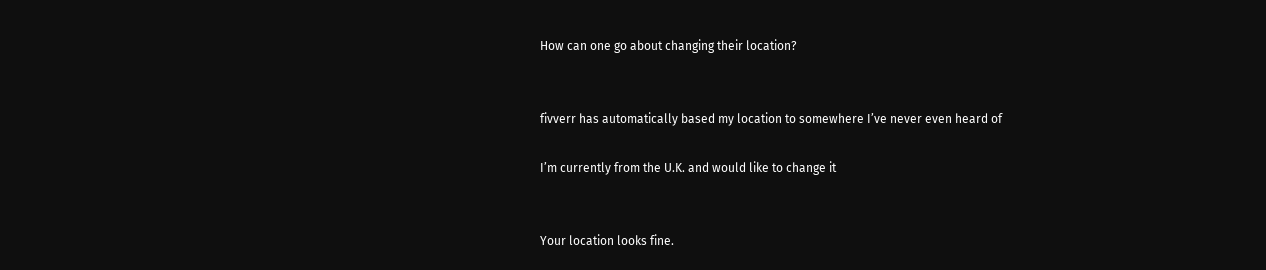How can one go about changing their location?


fivverr has automatically based my location to somewhere I’ve never even heard of

I’m currently from the U.K. and would like to change it


Your location looks fine.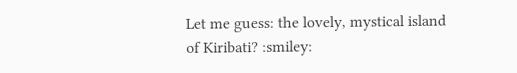Let me guess: the lovely, mystical island of Kiribati? :smiley: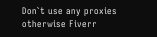Don`t use any proxies otherwise Fiverr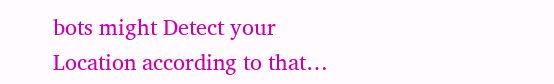bots might Detect your Location according to that…